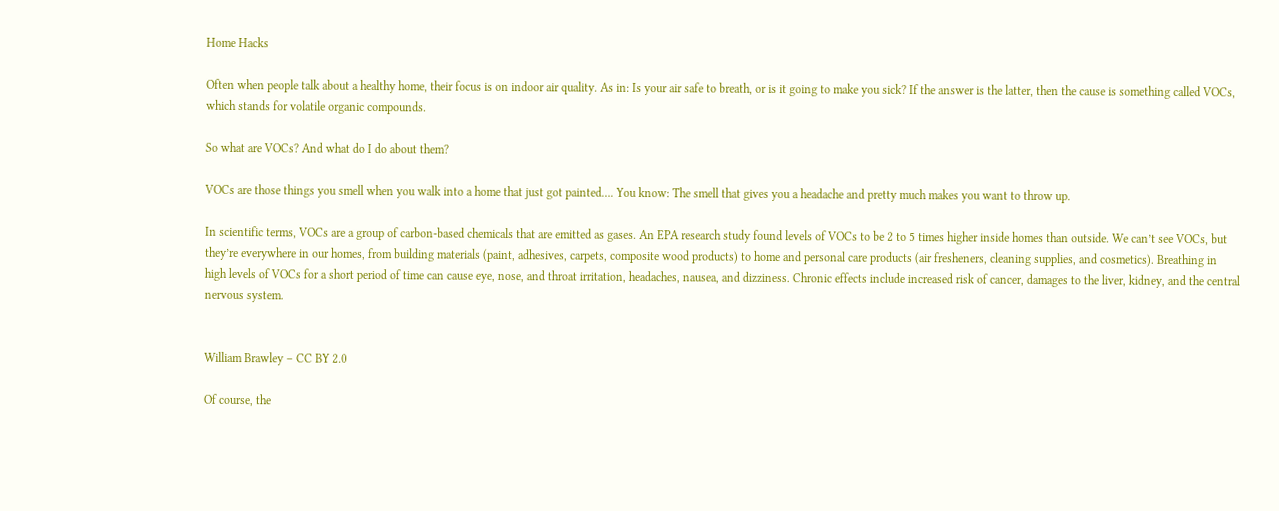Home Hacks

Often when people talk about a healthy home, their focus is on indoor air quality. As in: Is your air safe to breath, or is it going to make you sick? If the answer is the latter, then the cause is something called VOCs, which stands for volatile organic compounds.

So what are VOCs? And what do I do about them?

VOCs are those things you smell when you walk into a home that just got painted…. You know: The smell that gives you a headache and pretty much makes you want to throw up.

In scientific terms, VOCs are a group of carbon-based chemicals that are emitted as gases. An EPA research study found levels of VOCs to be 2 to 5 times higher inside homes than outside. We can’t see VOCs, but they’re everywhere in our homes, from building materials (paint, adhesives, carpets, composite wood products) to home and personal care products (air fresheners, cleaning supplies, and cosmetics). Breathing in high levels of VOCs for a short period of time can cause eye, nose, and throat irritation, headaches, nausea, and dizziness. Chronic effects include increased risk of cancer, damages to the liver, kidney, and the central nervous system.


William Brawley – CC BY 2.0

Of course, the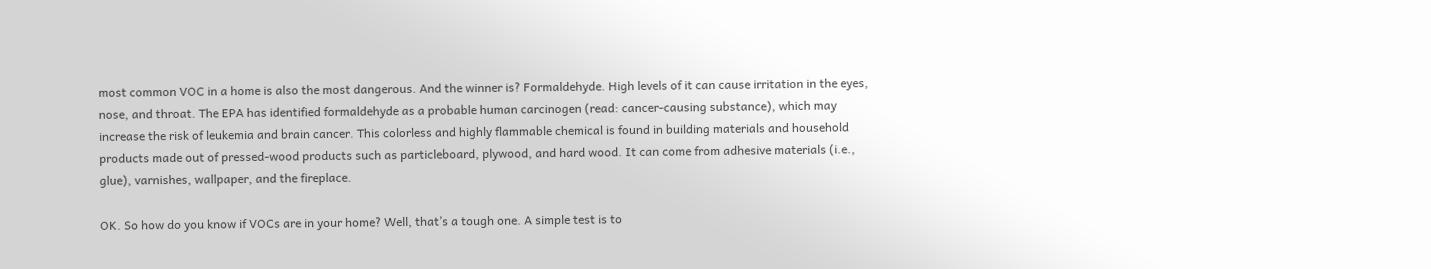most common VOC in a home is also the most dangerous. And the winner is? Formaldehyde. High levels of it can cause irritation in the eyes, nose, and throat. The EPA has identified formaldehyde as a probable human carcinogen (read: cancer-causing substance), which may increase the risk of leukemia and brain cancer. This colorless and highly flammable chemical is found in building materials and household products made out of pressed-wood products such as particleboard, plywood, and hard wood. It can come from adhesive materials (i.e., glue), varnishes, wallpaper, and the fireplace.

OK. So how do you know if VOCs are in your home? Well, that’s a tough one. A simple test is to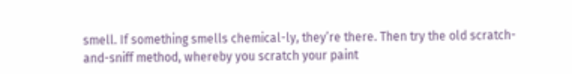smell. If something smells chemical-ly, they’re there. Then try the old scratch-and-sniff method, whereby you scratch your paint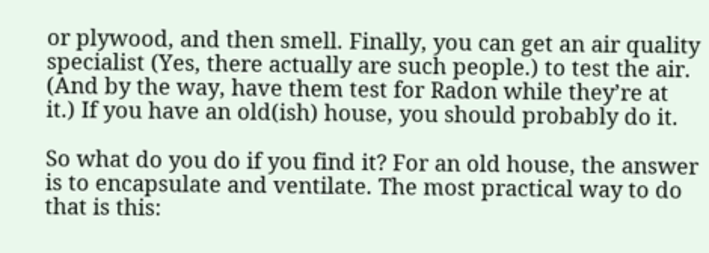or plywood, and then smell. Finally, you can get an air quality specialist (Yes, there actually are such people.) to test the air. (And by the way, have them test for Radon while they’re at it.) If you have an old(ish) house, you should probably do it.

So what do you do if you find it? For an old house, the answer is to encapsulate and ventilate. The most practical way to do that is this: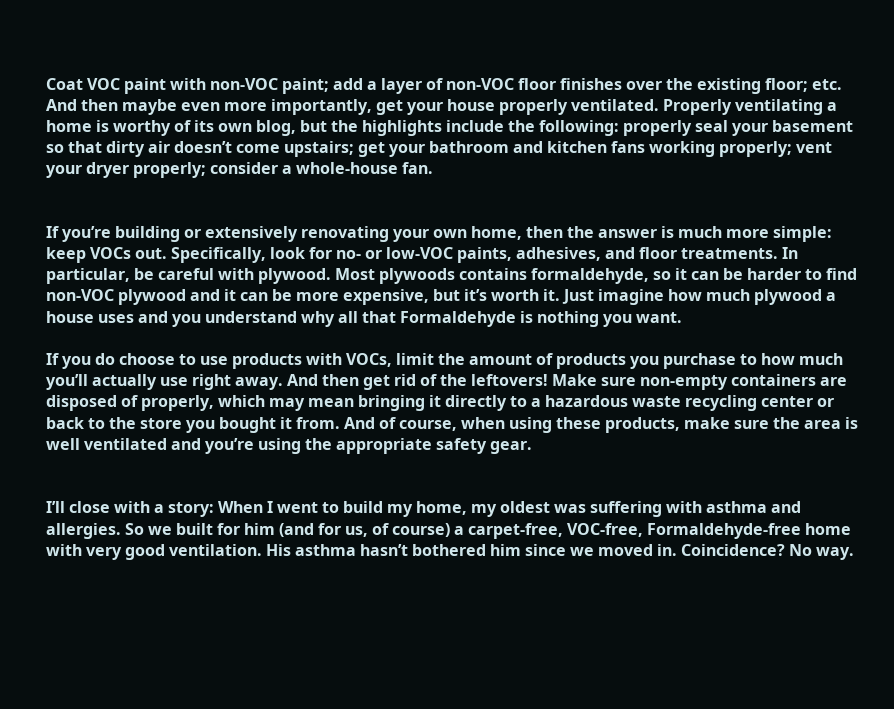Coat VOC paint with non-VOC paint; add a layer of non-VOC floor finishes over the existing floor; etc. And then maybe even more importantly, get your house properly ventilated. Properly ventilating a home is worthy of its own blog, but the highlights include the following: properly seal your basement so that dirty air doesn’t come upstairs; get your bathroom and kitchen fans working properly; vent your dryer properly; consider a whole-house fan.


If you’re building or extensively renovating your own home, then the answer is much more simple: keep VOCs out. Specifically, look for no- or low-VOC paints, adhesives, and floor treatments. In particular, be careful with plywood. Most plywoods contains formaldehyde, so it can be harder to find non-VOC plywood and it can be more expensive, but it’s worth it. Just imagine how much plywood a house uses and you understand why all that Formaldehyde is nothing you want.

If you do choose to use products with VOCs, limit the amount of products you purchase to how much you’ll actually use right away. And then get rid of the leftovers! Make sure non-empty containers are disposed of properly, which may mean bringing it directly to a hazardous waste recycling center or back to the store you bought it from. And of course, when using these products, make sure the area is well ventilated and you’re using the appropriate safety gear.


I’ll close with a story: When I went to build my home, my oldest was suffering with asthma and allergies. So we built for him (and for us, of course) a carpet-free, VOC-free, Formaldehyde-free home with very good ventilation. His asthma hasn’t bothered him since we moved in. Coincidence? No way.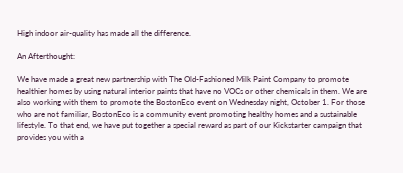High indoor air-quality has made all the difference.

An Afterthought:

We have made a great new partnership with The Old-Fashioned Milk Paint Company to promote healthier homes by using natural interior paints that have no VOCs or other chemicals in them. We are also working with them to promote the BostonEco event on Wednesday night, October 1. For those who are not familiar, BostonEco is a community event promoting healthy homes and a sustainable lifestyle. To that end, we have put together a special reward as part of our Kickstarter campaign that provides you with a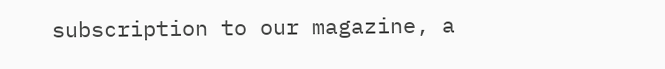subscription to our magazine, a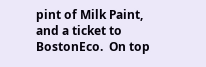pint of Milk Paint, and a ticket to BostonEco.  On top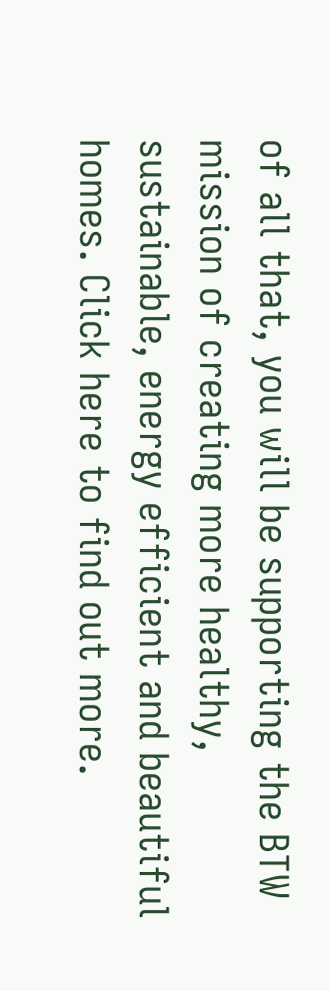of all that, you will be supporting the BTW mission of creating more healthy, sustainable, energy efficient and beautiful homes. Click here to find out more.